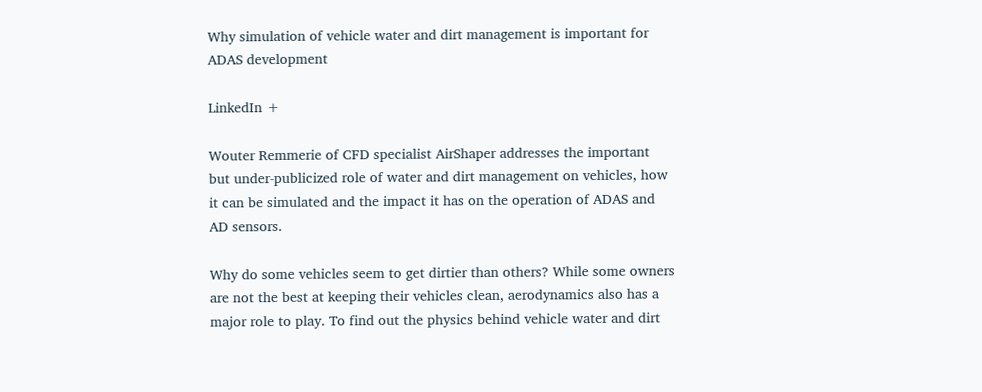Why simulation of vehicle water and dirt management is important for ADAS development

LinkedIn +

Wouter Remmerie of CFD specialist AirShaper addresses the important but under-publicized role of water and dirt management on vehicles, how it can be simulated and the impact it has on the operation of ADAS and AD sensors.

Why do some vehicles seem to get dirtier than others? While some owners are not the best at keeping their vehicles clean, aerodynamics also has a major role to play. To find out the physics behind vehicle water and dirt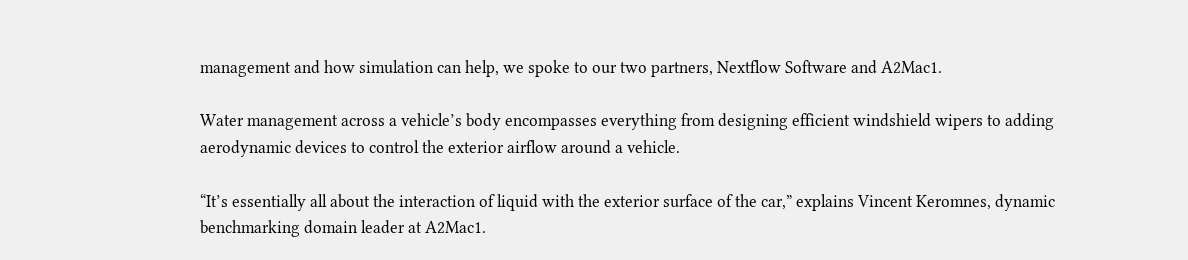management and how simulation can help, we spoke to our two partners, Nextflow Software and A2Mac1.

Water management across a vehicle’s body encompasses everything from designing efficient windshield wipers to adding aerodynamic devices to control the exterior airflow around a vehicle.

“It’s essentially all about the interaction of liquid with the exterior surface of the car,” explains Vincent Keromnes, dynamic benchmarking domain leader at A2Mac1.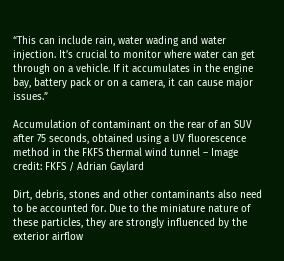“This can include rain, water wading and water injection. It’s crucial to monitor where water can get through on a vehicle. If it accumulates in the engine bay, battery pack or on a camera, it can cause major issues.”

Accumulation of contaminant on the rear of an SUV after 75 seconds, obtained using a UV fluorescence method in the FKFS thermal wind tunnel – Image credit: FKFS / Adrian Gaylard

Dirt, debris, stones and other contaminants also need to be accounted for. Due to the miniature nature of these particles, they are strongly influenced by the exterior airflow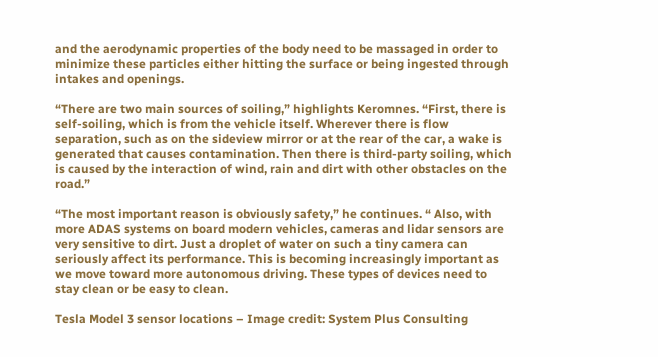and the aerodynamic properties of the body need to be massaged in order to minimize these particles either hitting the surface or being ingested through intakes and openings.

“There are two main sources of soiling,” highlights Keromnes. “First, there is self-soiling, which is from the vehicle itself. Wherever there is flow separation, such as on the sideview mirror or at the rear of the car, a wake is generated that causes contamination. Then there is third-party soiling, which is caused by the interaction of wind, rain and dirt with other obstacles on the road.”

“The most important reason is obviously safety,” he continues. “ Also, with more ADAS systems on board modern vehicles, cameras and lidar sensors are very sensitive to dirt. Just a droplet of water on such a tiny camera can seriously affect its performance. This is becoming increasingly important as we move toward more autonomous driving. These types of devices need to stay clean or be easy to clean.

Tesla Model 3 sensor locations – Image credit: System Plus Consulting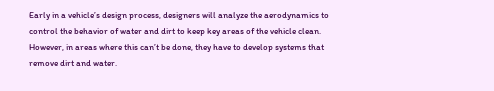Early in a vehicle’s design process, designers will analyze the aerodynamics to control the behavior of water and dirt to keep key areas of the vehicle clean. However, in areas where this can’t be done, they have to develop systems that remove dirt and water.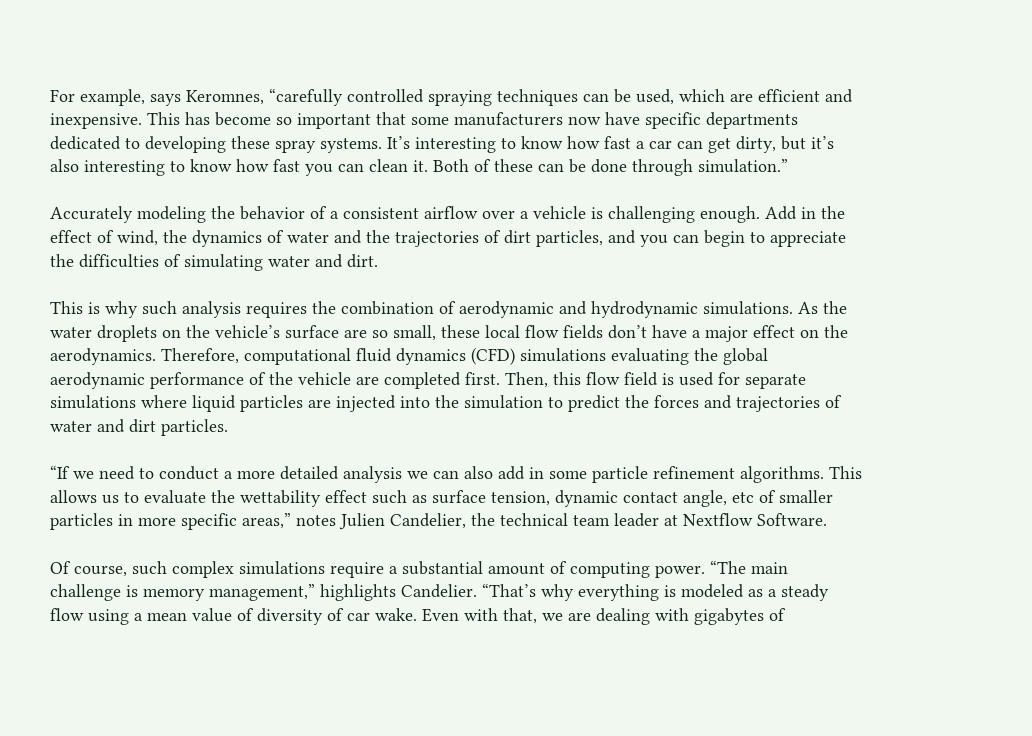For example, says Keromnes, “carefully controlled spraying techniques can be used, which are efficient and inexpensive. This has become so important that some manufacturers now have specific departments dedicated to developing these spray systems. It’s interesting to know how fast a car can get dirty, but it’s also interesting to know how fast you can clean it. Both of these can be done through simulation.”

Accurately modeling the behavior of a consistent airflow over a vehicle is challenging enough. Add in the effect of wind, the dynamics of water and the trajectories of dirt particles, and you can begin to appreciate the difficulties of simulating water and dirt.

This is why such analysis requires the combination of aerodynamic and hydrodynamic simulations. As the water droplets on the vehicle’s surface are so small, these local flow fields don’t have a major effect on the aerodynamics. Therefore, computational fluid dynamics (CFD) simulations evaluating the global aerodynamic performance of the vehicle are completed first. Then, this flow field is used for separate simulations where liquid particles are injected into the simulation to predict the forces and trajectories of water and dirt particles.

“If we need to conduct a more detailed analysis we can also add in some particle refinement algorithms. This allows us to evaluate the wettability effect such as surface tension, dynamic contact angle, etc of smaller particles in more specific areas,” notes Julien Candelier, the technical team leader at Nextflow Software.

Of course, such complex simulations require a substantial amount of computing power. “The main challenge is memory management,” highlights Candelier. “That’s why everything is modeled as a steady flow using a mean value of diversity of car wake. Even with that, we are dealing with gigabytes of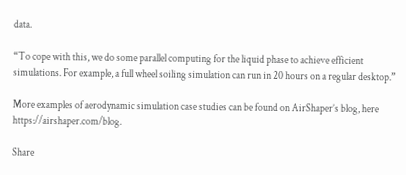data.

“To cope with this, we do some parallel computing for the liquid phase to achieve efficient simulations. For example, a full wheel soiling simulation can run in 20 hours on a regular desktop.”

More examples of aerodynamic simulation case studies can be found on AirShaper’s blog, here https://airshaper.com/blog.

Share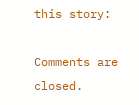this story:

Comments are closed.